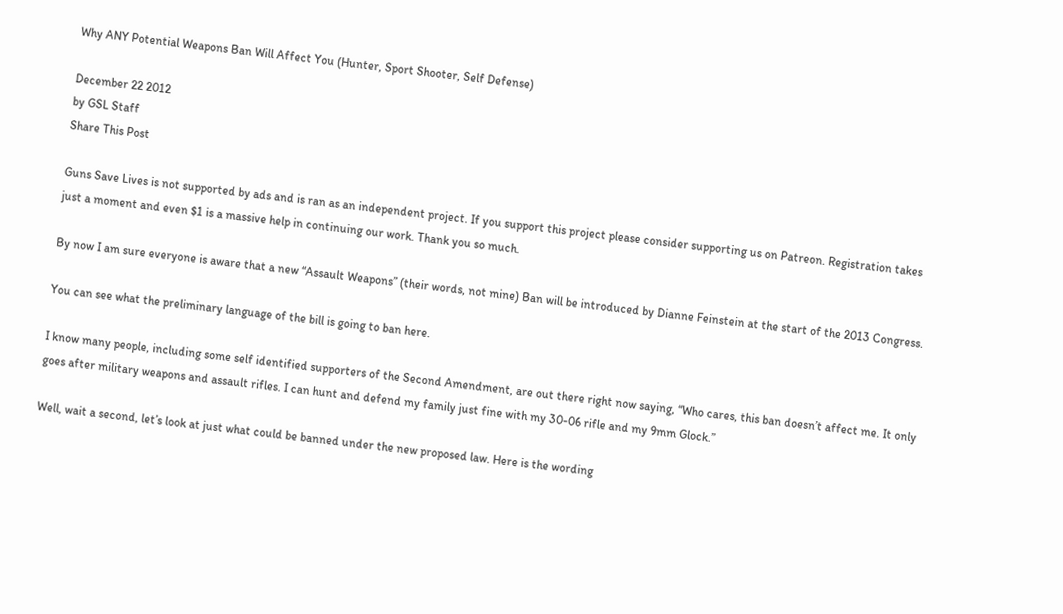Why ANY Potential Weapons Ban Will Affect You (Hunter, Sport Shooter, Self Defense)

December 22 2012
by GSL Staff
Share This Post

Guns Save Lives is not supported by ads and is ran as an independent project. If you support this project please consider supporting us on Patreon. Registration takes just a moment and even $1 is a massive help in continuing our work. Thank you so much.

By now I am sure everyone is aware that a new “Assault Weapons” (their words, not mine) Ban will be introduced by Dianne Feinstein at the start of the 2013 Congress.

You can see what the preliminary language of the bill is going to ban here.

I know many people, including some self identified supporters of the Second Amendment, are out there right now saying, “Who cares, this ban doesn’t affect me. It only goes after military weapons and assault rifles. I can hunt and defend my family just fine with my 30-06 rifle and my 9mm Glock.”

Well, wait a second, let’s look at just what could be banned under the new proposed law. Here is the wording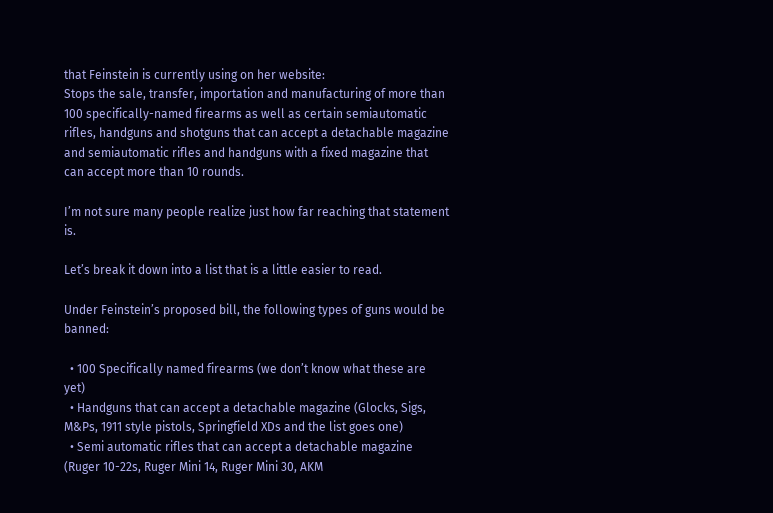that Feinstein is currently using on her website:
Stops the sale, transfer, importation and manufacturing of more than 100 specifically-named firearms as well as certain semiautomatic rifles, handguns and shotguns that can accept a detachable magazine and semiautomatic rifles and handguns with a fixed magazine that can accept more than 10 rounds.

I’m not sure many people realize just how far reaching that statement is.

Let’s break it down into a list that is a little easier to read.

Under Feinstein’s proposed bill, the following types of guns would be banned:

  • 100 Specifically named firearms (we don’t know what these are yet)
  • Handguns that can accept a detachable magazine (Glocks, Sigs, M&Ps, 1911 style pistols, Springfield XDs and the list goes one)
  • Semi automatic rifles that can accept a detachable magazine (Ruger 10-22s, Ruger Mini 14, Ruger Mini 30, AKM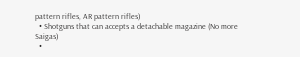pattern rifles, AR pattern rifles)
  • Shotguns that can accepts a detachable magazine (No more Saigas)
  •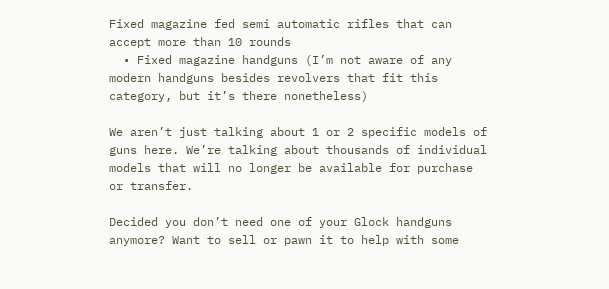Fixed magazine fed semi automatic rifles that can accept more than 10 rounds
  • Fixed magazine handguns (I’m not aware of any modern handguns besides revolvers that fit this category, but it’s there nonetheless)

We aren’t just talking about 1 or 2 specific models of guns here. We’re talking about thousands of individual models that will no longer be available for purchase or transfer.

Decided you don’t need one of your Glock handguns anymore? Want to sell or pawn it to help with some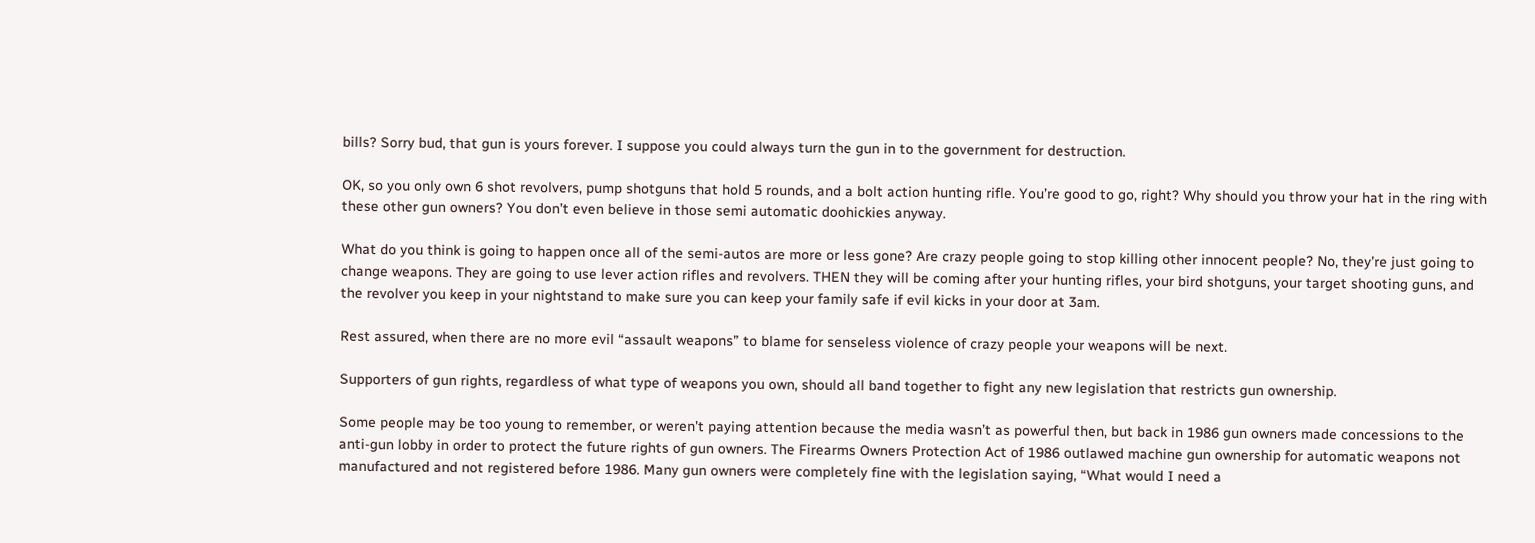bills? Sorry bud, that gun is yours forever. I suppose you could always turn the gun in to the government for destruction.

OK, so you only own 6 shot revolvers, pump shotguns that hold 5 rounds, and a bolt action hunting rifle. You’re good to go, right? Why should you throw your hat in the ring with these other gun owners? You don’t even believe in those semi automatic doohickies anyway.

What do you think is going to happen once all of the semi-autos are more or less gone? Are crazy people going to stop killing other innocent people? No, they’re just going to change weapons. They are going to use lever action rifles and revolvers. THEN they will be coming after your hunting rifles, your bird shotguns, your target shooting guns, and the revolver you keep in your nightstand to make sure you can keep your family safe if evil kicks in your door at 3am.

Rest assured, when there are no more evil “assault weapons” to blame for senseless violence of crazy people your weapons will be next.

Supporters of gun rights, regardless of what type of weapons you own, should all band together to fight any new legislation that restricts gun ownership.

Some people may be too young to remember, or weren’t paying attention because the media wasn’t as powerful then, but back in 1986 gun owners made concessions to the anti-gun lobby in order to protect the future rights of gun owners. The Firearms Owners Protection Act of 1986 outlawed machine gun ownership for automatic weapons not manufactured and not registered before 1986. Many gun owners were completely fine with the legislation saying, “What would I need a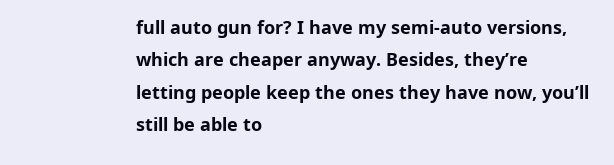full auto gun for? I have my semi-auto versions, which are cheaper anyway. Besides, they’re letting people keep the ones they have now, you’ll still be able to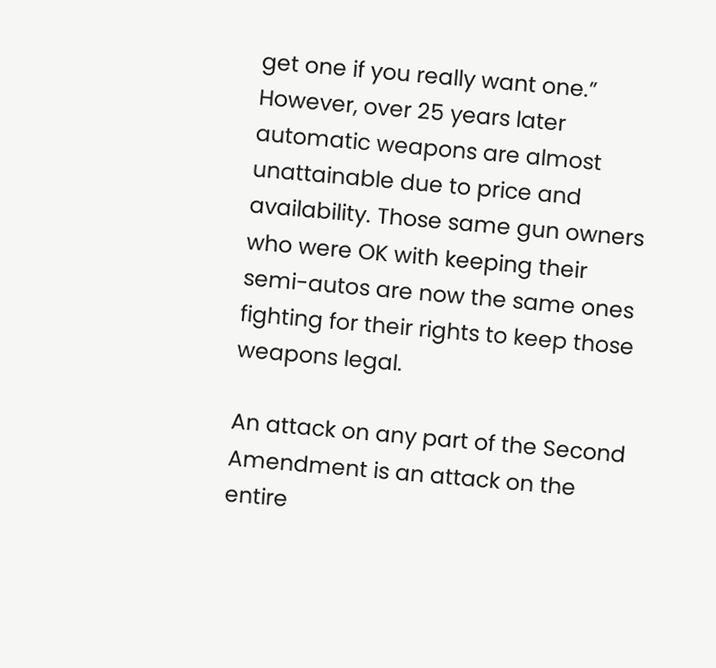get one if you really want one.” However, over 25 years later automatic weapons are almost unattainable due to price and availability. Those same gun owners who were OK with keeping their semi-autos are now the same ones fighting for their rights to keep those weapons legal.

An attack on any part of the Second Amendment is an attack on the entire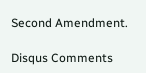Second Amendment.

Disqus Comments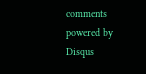comments powered by Disqus